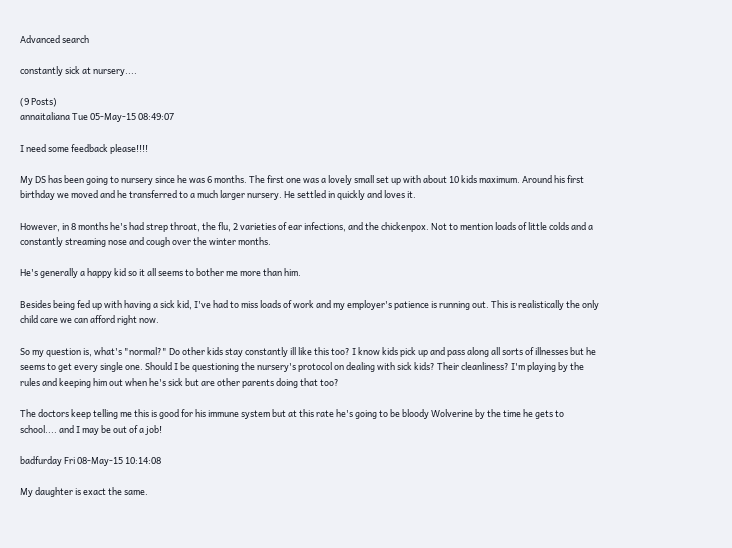Advanced search

constantly sick at nursery....

(9 Posts)
annaitaliana Tue 05-May-15 08:49:07

I need some feedback please!!!!

My DS has been going to nursery since he was 6 months. The first one was a lovely small set up with about 10 kids maximum. Around his first birthday we moved and he transferred to a much larger nursery. He settled in quickly and loves it.

However, in 8 months he's had strep throat, the flu, 2 varieties of ear infections, and the chickenpox. Not to mention loads of little colds and a constantly streaming nose and cough over the winter months.

He's generally a happy kid so it all seems to bother me more than him.

Besides being fed up with having a sick kid, I've had to miss loads of work and my employer's patience is running out. This is realistically the only child care we can afford right now.

So my question is, what's "normal?" Do other kids stay constantly ill like this too? I know kids pick up and pass along all sorts of illnesses but he seems to get every single one. Should I be questioning the nursery's protocol on dealing with sick kids? Their cleanliness? I'm playing by the rules and keeping him out when he's sick but are other parents doing that too?

The doctors keep telling me this is good for his immune system but at this rate he's going to be bloody Wolverine by the time he gets to school.... and I may be out of a job!

badfurday Fri 08-May-15 10:14:08

My daughter is exact the same.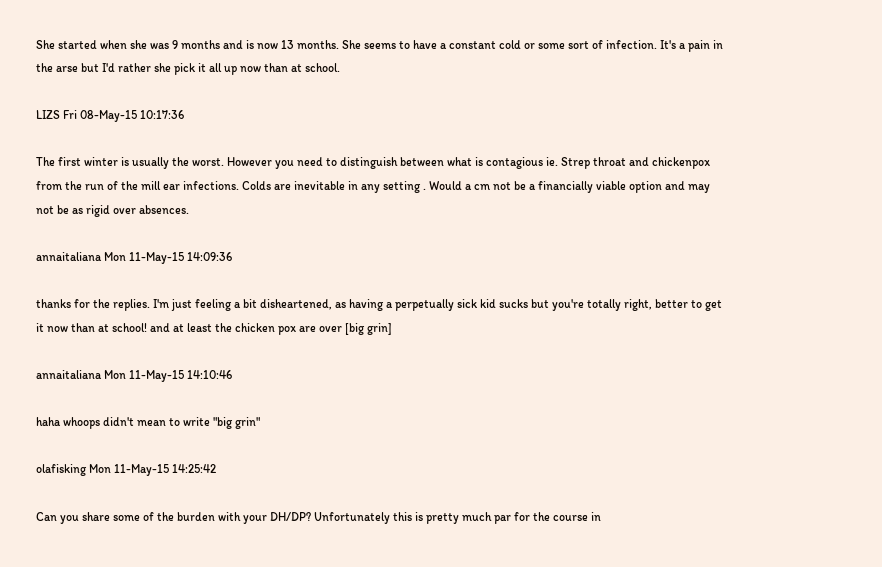She started when she was 9 months and is now 13 months. She seems to have a constant cold or some sort of infection. It's a pain in the arse but I'd rather she pick it all up now than at school.

LIZS Fri 08-May-15 10:17:36

The first winter is usually the worst. However you need to distinguish between what is contagious ie. Strep throat and chickenpox from the run of the mill ear infections. Colds are inevitable in any setting . Would a cm not be a financially viable option and may not be as rigid over absences.

annaitaliana Mon 11-May-15 14:09:36

thanks for the replies. I'm just feeling a bit disheartened, as having a perpetually sick kid sucks but you're totally right, better to get it now than at school! and at least the chicken pox are over [big grin]

annaitaliana Mon 11-May-15 14:10:46

haha whoops didn't mean to write "big grin"

olafisking Mon 11-May-15 14:25:42

Can you share some of the burden with your DH/DP? Unfortunately this is pretty much par for the course in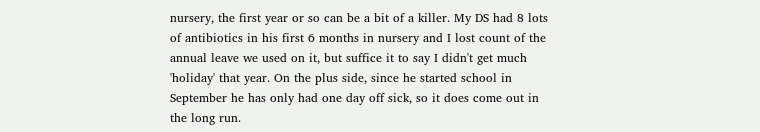nursery, the first year or so can be a bit of a killer. My DS had 8 lots of antibiotics in his first 6 months in nursery and I lost count of the annual leave we used on it, but suffice it to say I didn't get much 'holiday' that year. On the plus side, since he started school in September he has only had one day off sick, so it does come out in the long run.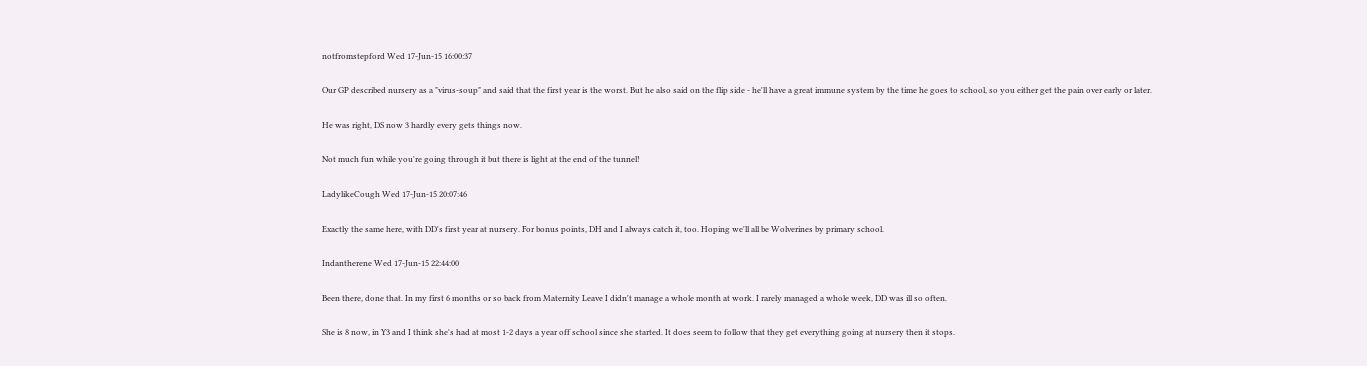notfromstepford Wed 17-Jun-15 16:00:37

Our GP described nursery as a "virus-soup" and said that the first year is the worst. But he also said on the flip side - he'll have a great immune system by the time he goes to school, so you either get the pain over early or later.

He was right, DS now 3 hardly every gets things now.

Not much fun while you're going through it but there is light at the end of the tunnel!

LadylikeCough Wed 17-Jun-15 20:07:46

Exactly the same here, with DD's first year at nursery. For bonus points, DH and I always catch it, too. Hoping we'll all be Wolverines by primary school.

Indantherene Wed 17-Jun-15 22:44:00

Been there, done that. In my first 6 months or so back from Maternity Leave I didn't manage a whole month at work. I rarely managed a whole week, DD was ill so often.

She is 8 now, in Y3 and I think she's had at most 1-2 days a year off school since she started. It does seem to follow that they get everything going at nursery then it stops.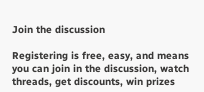Join the discussion

Registering is free, easy, and means you can join in the discussion, watch threads, get discounts, win prizes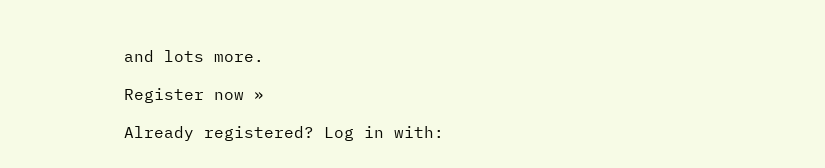and lots more.

Register now »

Already registered? Log in with: